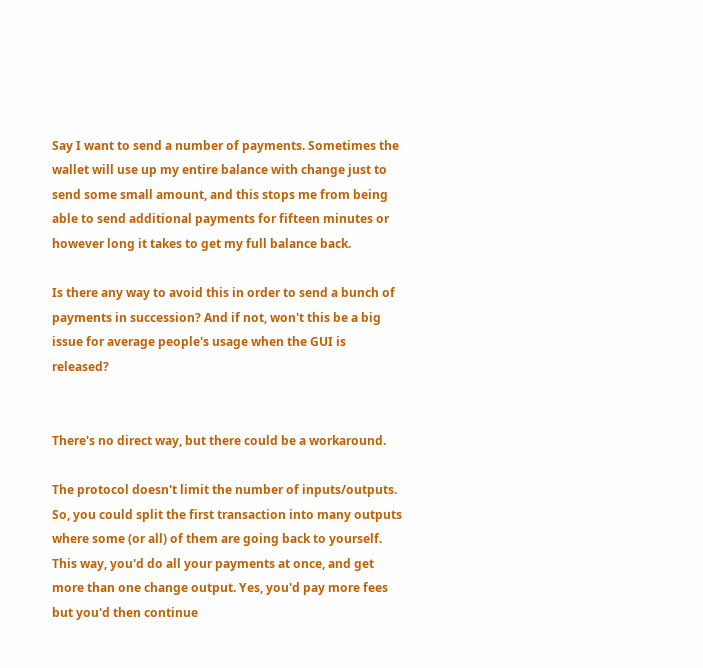Say I want to send a number of payments. Sometimes the wallet will use up my entire balance with change just to send some small amount, and this stops me from being able to send additional payments for fifteen minutes or however long it takes to get my full balance back.

Is there any way to avoid this in order to send a bunch of payments in succession? And if not, won't this be a big issue for average people's usage when the GUI is released?


There's no direct way, but there could be a workaround.

The protocol doesn't limit the number of inputs/outputs. So, you could split the first transaction into many outputs where some (or all) of them are going back to yourself. This way, you'd do all your payments at once, and get more than one change output. Yes, you'd pay more fees but you'd then continue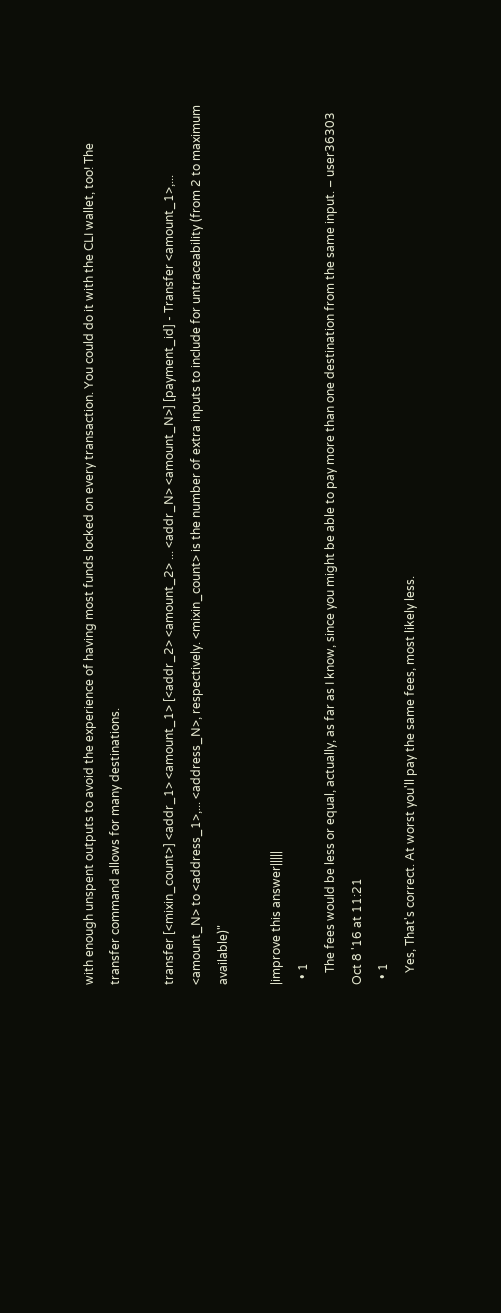with enough unspent outputs to avoid the experience of having most funds locked on every transaction. You could do it with the CLI wallet, too! The transfer command allows for many destinations.

transfer [<mixin_count>] <addr_1> <amount_1> [<addr_2> <amount_2> ... <addr_N> <amount_N>] [payment_id] - Transfer <amount_1>,... <amount_N> to <address_1>,... <address_N>, respectively. <mixin_count> is the number of extra inputs to include for untraceability (from 2 to maximum available)"

|improve this answer|||||
  • 1
    The fees would be less or equal, actually, as far as I know, since you might be able to pay more than one destination from the same input. – user36303 Oct 8 '16 at 11:21
  • 1
    Yes, That's correct. At worst you'll pay the same fees, most likely less.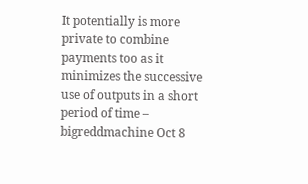It potentially is more private to combine payments too as it minimizes the successive use of outputs in a short period of time – bigreddmachine Oct 8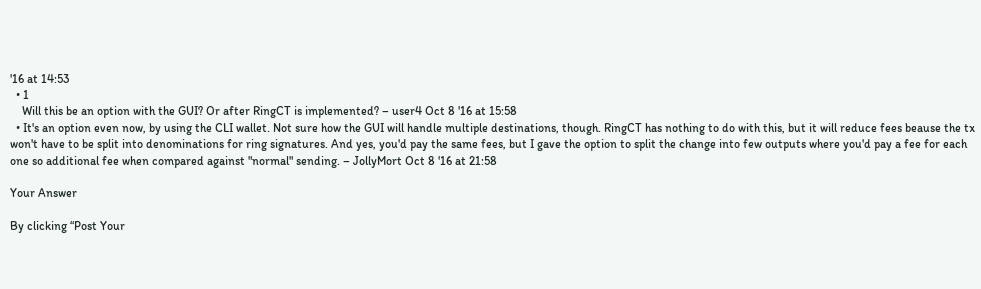'16 at 14:53
  • 1
    Will this be an option with the GUI? Or after RingCT is implemented? – user4 Oct 8 '16 at 15:58
  • It's an option even now, by using the CLI wallet. Not sure how the GUI will handle multiple destinations, though. RingCT has nothing to do with this, but it will reduce fees beause the tx won't have to be split into denominations for ring signatures. And yes, you'd pay the same fees, but I gave the option to split the change into few outputs where you'd pay a fee for each one so additional fee when compared against "normal" sending. – JollyMort Oct 8 '16 at 21:58

Your Answer

By clicking “Post Your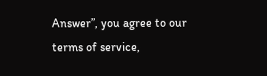Answer”, you agree to our terms of service,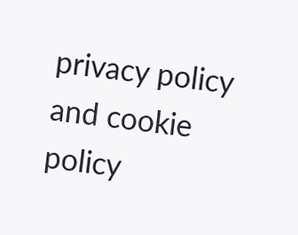privacy policy and cookie policy